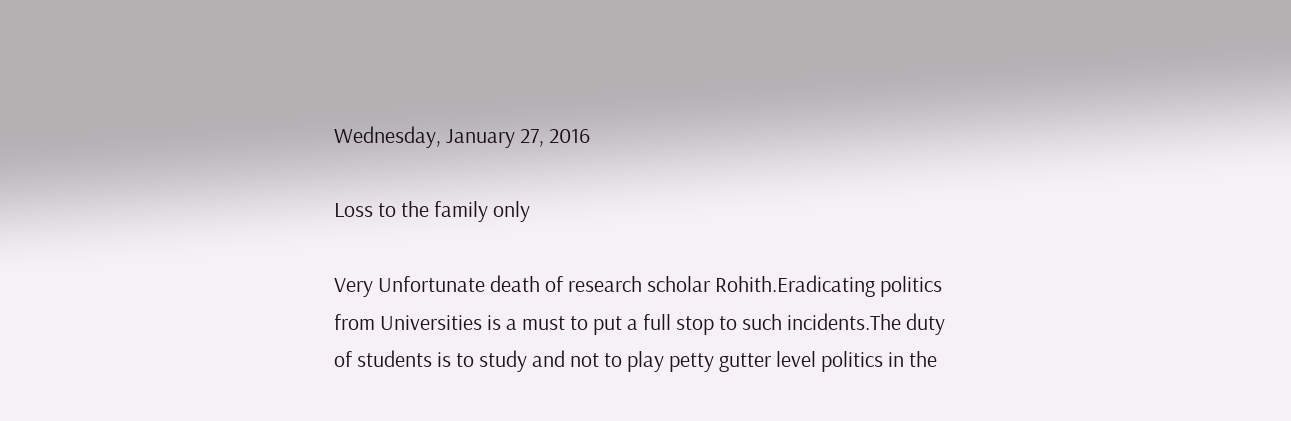Wednesday, January 27, 2016

Loss to the family only

Very Unfortunate death of research scholar Rohith.Eradicating politics from Universities is a must to put a full stop to such incidents.The duty of students is to study and not to play petty gutter level politics in the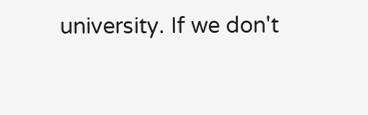university. If we don't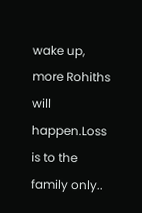wake up, more Rohiths will happen.Loss is to the family only..